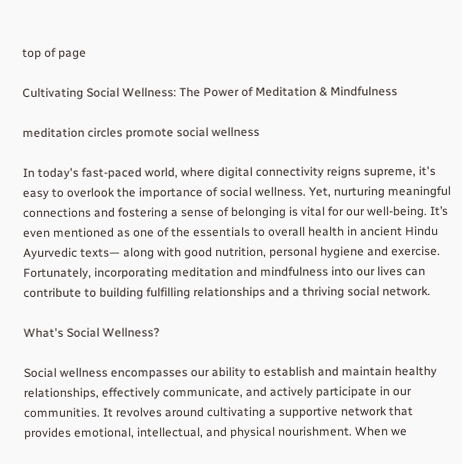top of page

Cultivating Social Wellness: The Power of Meditation & Mindfulness

meditation circles promote social wellness

In today's fast-paced world, where digital connectivity reigns supreme, it's easy to overlook the importance of social wellness. Yet, nurturing meaningful connections and fostering a sense of belonging is vital for our well-being. It’s even mentioned as one of the essentials to overall health in ancient Hindu Ayurvedic texts— along with good nutrition, personal hygiene and exercise. Fortunately, incorporating meditation and mindfulness into our lives can contribute to building fulfilling relationships and a thriving social network.

What's Social Wellness?

Social wellness encompasses our ability to establish and maintain healthy relationships, effectively communicate, and actively participate in our communities. It revolves around cultivating a supportive network that provides emotional, intellectual, and physical nourishment. When we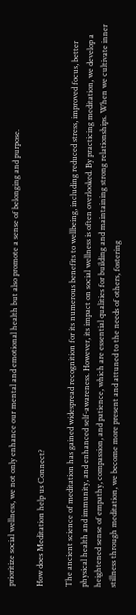prioritize social wellness, we not only enhance our mental and emotional health but also promote a sense of belonging and purpose.

How does Meditation help us Connect?

The ancient science of meditation has gained widespread recognition for its numerous benefits to wellbeing, including reduced stress, improved focus, better physical health and immunity, and enhanced self-awareness. However, its impact on social wellness is often overlooked. By practicing meditation, we develop a heightened sense of empathy, compassion, and patience, which are essential qualities for building and maintaining strong relationships. When we cultivate inner stillness through meditation, we become more present and attuned to the needs of others, fostering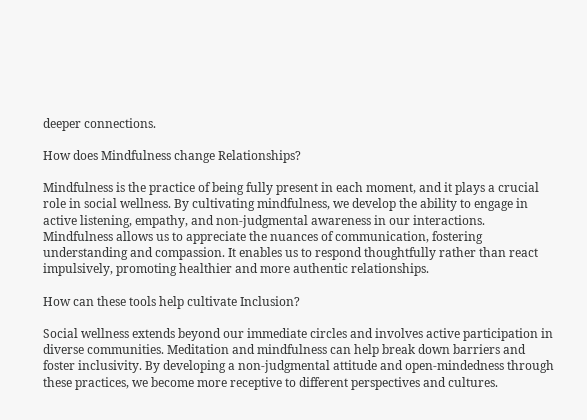deeper connections.

How does Mindfulness change Relationships?

Mindfulness is the practice of being fully present in each moment, and it plays a crucial role in social wellness. By cultivating mindfulness, we develop the ability to engage in active listening, empathy, and non-judgmental awareness in our interactions. Mindfulness allows us to appreciate the nuances of communication, fostering understanding and compassion. It enables us to respond thoughtfully rather than react impulsively, promoting healthier and more authentic relationships.

How can these tools help cultivate Inclusion?

Social wellness extends beyond our immediate circles and involves active participation in diverse communities. Meditation and mindfulness can help break down barriers and foster inclusivity. By developing a non-judgmental attitude and open-mindedness through these practices, we become more receptive to different perspectives and cultures.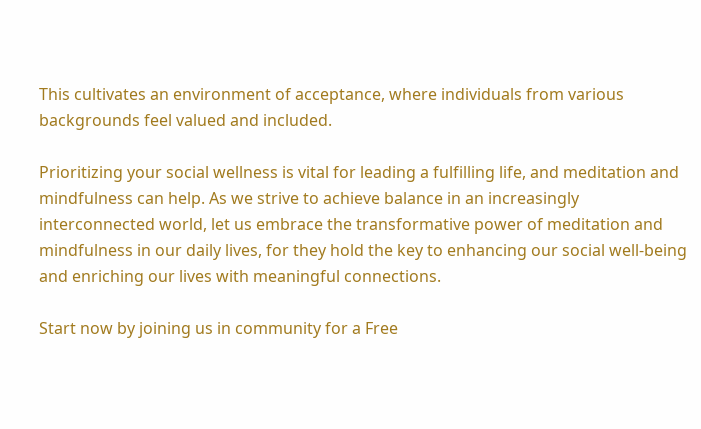This cultivates an environment of acceptance, where individuals from various backgrounds feel valued and included.

Prioritizing your social wellness is vital for leading a fulfilling life, and meditation and mindfulness can help. As we strive to achieve balance in an increasingly interconnected world, let us embrace the transformative power of meditation and mindfulness in our daily lives, for they hold the key to enhancing our social well-being and enriching our lives with meaningful connections.

Start now by joining us in community for a Free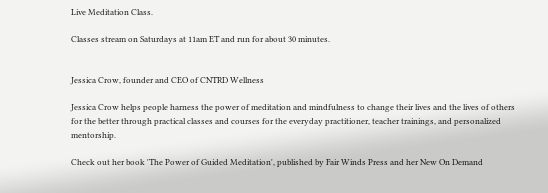Live Meditation Class.

Classes stream on Saturdays at 11am ET and run for about 30 minutes.


Jessica Crow, founder and CEO of CNTRD Wellness

Jessica Crow helps people harness the power of meditation and mindfulness to change their lives and the lives of others for the better through practical classes and courses for the everyday practitioner, teacher trainings, and personalized mentorship.

Check out her book 'The Power of Guided Meditation', published by Fair Winds Press and her New On Demand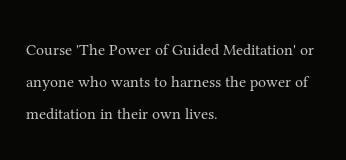Course 'The Power of Guided Meditation' or anyone who wants to harness the power of meditation in their own lives.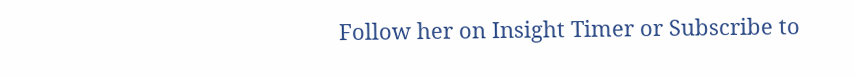Follow her on Insight Timer or Subscribe to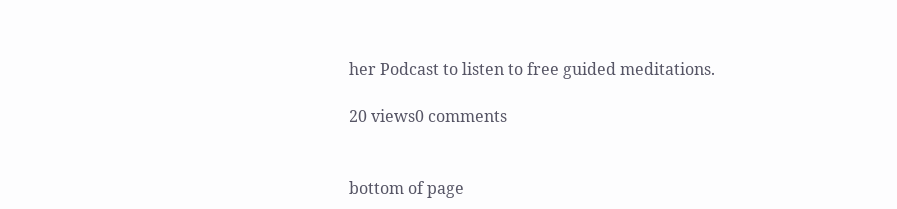her Podcast to listen to free guided meditations.

20 views0 comments


bottom of page